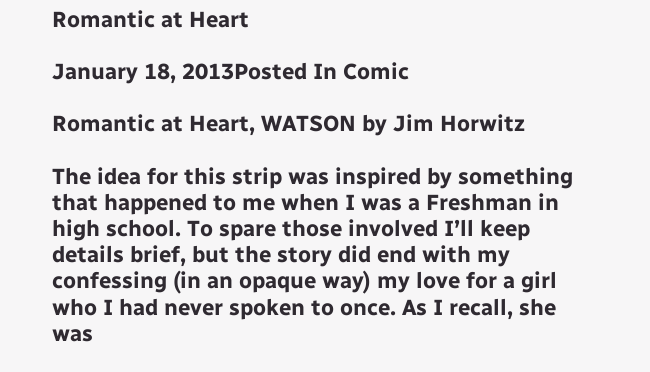Romantic at Heart

January 18, 2013Posted In Comic

Romantic at Heart, WATSON by Jim Horwitz

The idea for this strip was inspired by something that happened to me when I was a Freshman in high school. To spare those involved I’ll keep details brief, but the story did end with my confessing (in an opaque way) my love for a girl who I had never spoken to once. As I recall, she was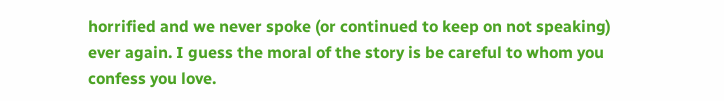horrified and we never spoke (or continued to keep on not speaking) ever again. I guess the moral of the story is be careful to whom you confess you love.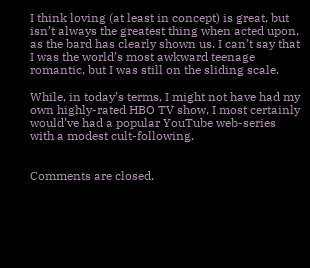I think loving (at least in concept) is great, but isn’t always the greatest thing when acted upon, as the bard has clearly shown us. I can’t say that I was the world’s most awkward teenage romantic, but I was still on the sliding scale.

While, in today’s terms, I might not have had my own highly-rated HBO TV show, I most certainly would’ve had a popular YouTube web-series with a modest cult-following.


Comments are closed.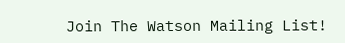Join The Watson Mailing List!